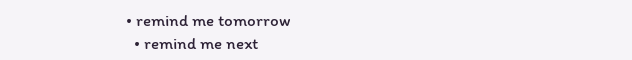• remind me tomorrow
  • remind me next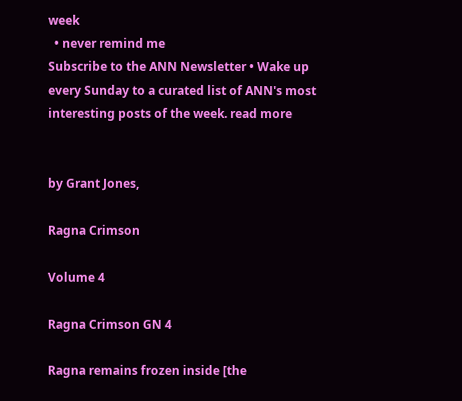week
  • never remind me
Subscribe to the ANN Newsletter • Wake up every Sunday to a curated list of ANN's most interesting posts of the week. read more


by Grant Jones,

Ragna Crimson

Volume 4

Ragna Crimson GN 4

Ragna remains frozen inside [the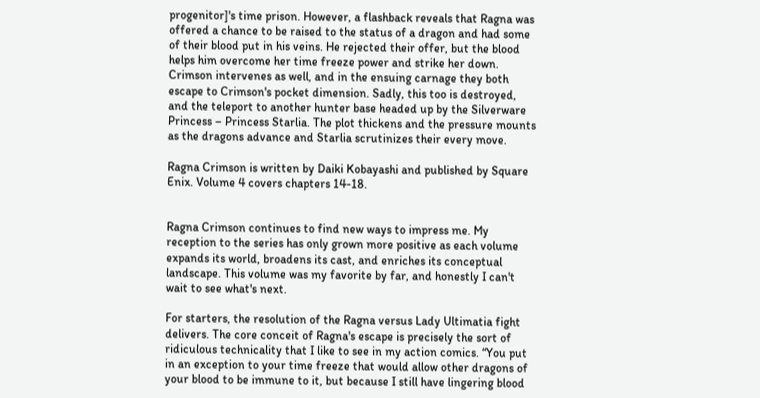progenitor]'s time prison. However, a flashback reveals that Ragna was offered a chance to be raised to the status of a dragon and had some of their blood put in his veins. He rejected their offer, but the blood helps him overcome her time freeze power and strike her down. Crimson intervenes as well, and in the ensuing carnage they both escape to Crimson's pocket dimension. Sadly, this too is destroyed, and the teleport to another hunter base headed up by the Silverware Princess – Princess Starlia. The plot thickens and the pressure mounts as the dragons advance and Starlia scrutinizes their every move.

Ragna Crimson is written by Daiki Kobayashi and published by Square Enix. Volume 4 covers chapters 14-18.


Ragna Crimson continues to find new ways to impress me. My reception to the series has only grown more positive as each volume expands its world, broadens its cast, and enriches its conceptual landscape. This volume was my favorite by far, and honestly I can't wait to see what's next.

For starters, the resolution of the Ragna versus Lady Ultimatia fight delivers. The core conceit of Ragna's escape is precisely the sort of ridiculous technicality that I like to see in my action comics. “You put in an exception to your time freeze that would allow other dragons of your blood to be immune to it, but because I still have lingering blood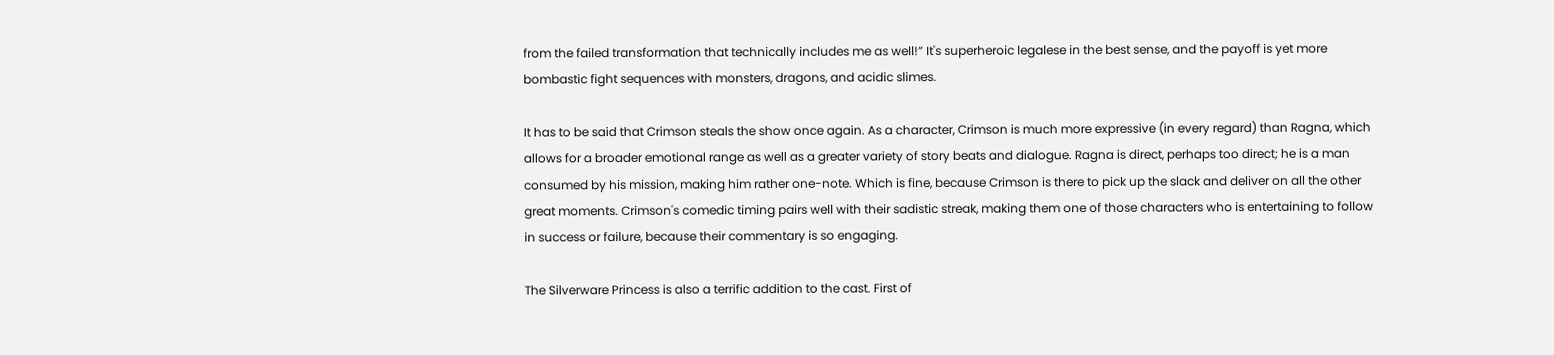from the failed transformation that technically includes me as well!” It's superheroic legalese in the best sense, and the payoff is yet more bombastic fight sequences with monsters, dragons, and acidic slimes.

It has to be said that Crimson steals the show once again. As a character, Crimson is much more expressive (in every regard) than Ragna, which allows for a broader emotional range as well as a greater variety of story beats and dialogue. Ragna is direct, perhaps too direct; he is a man consumed by his mission, making him rather one-note. Which is fine, because Crimson is there to pick up the slack and deliver on all the other great moments. Crimson's comedic timing pairs well with their sadistic streak, making them one of those characters who is entertaining to follow in success or failure, because their commentary is so engaging.

The Silverware Princess is also a terrific addition to the cast. First of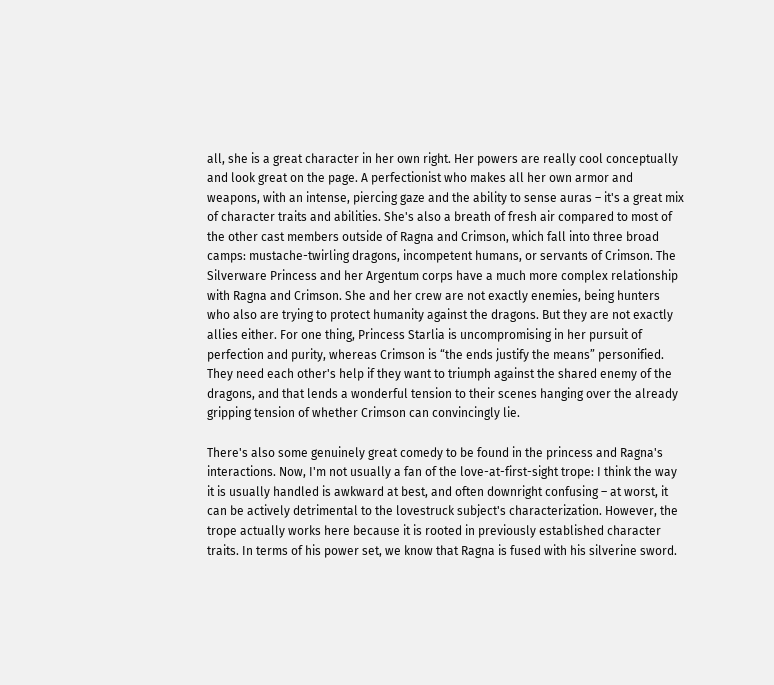all, she is a great character in her own right. Her powers are really cool conceptually and look great on the page. A perfectionist who makes all her own armor and weapons, with an intense, piercing gaze and the ability to sense auras – it's a great mix of character traits and abilities. She's also a breath of fresh air compared to most of the other cast members outside of Ragna and Crimson, which fall into three broad camps: mustache-twirling dragons, incompetent humans, or servants of Crimson. The Silverware Princess and her Argentum corps have a much more complex relationship with Ragna and Crimson. She and her crew are not exactly enemies, being hunters who also are trying to protect humanity against the dragons. But they are not exactly allies either. For one thing, Princess Starlia is uncompromising in her pursuit of perfection and purity, whereas Crimson is “the ends justify the means” personified. They need each other's help if they want to triumph against the shared enemy of the dragons, and that lends a wonderful tension to their scenes hanging over the already gripping tension of whether Crimson can convincingly lie.

There's also some genuinely great comedy to be found in the princess and Ragna's interactions. Now, I'm not usually a fan of the love-at-first-sight trope: I think the way it is usually handled is awkward at best, and often downright confusing – at worst, it can be actively detrimental to the lovestruck subject's characterization. However, the trope actually works here because it is rooted in previously established character traits. In terms of his power set, we know that Ragna is fused with his silverine sword.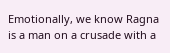Emotionally, we know Ragna is a man on a crusade with a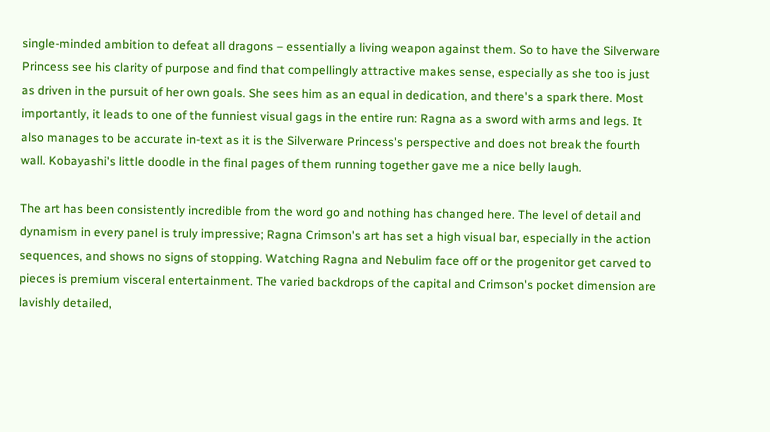single-minded ambition to defeat all dragons – essentially a living weapon against them. So to have the Silverware Princess see his clarity of purpose and find that compellingly attractive makes sense, especially as she too is just as driven in the pursuit of her own goals. She sees him as an equal in dedication, and there's a spark there. Most importantly, it leads to one of the funniest visual gags in the entire run: Ragna as a sword with arms and legs. It also manages to be accurate in-text as it is the Silverware Princess's perspective and does not break the fourth wall. Kobayashi's little doodle in the final pages of them running together gave me a nice belly laugh.

The art has been consistently incredible from the word go and nothing has changed here. The level of detail and dynamism in every panel is truly impressive; Ragna Crimson's art has set a high visual bar, especially in the action sequences, and shows no signs of stopping. Watching Ragna and Nebulim face off or the progenitor get carved to pieces is premium visceral entertainment. The varied backdrops of the capital and Crimson's pocket dimension are lavishly detailed,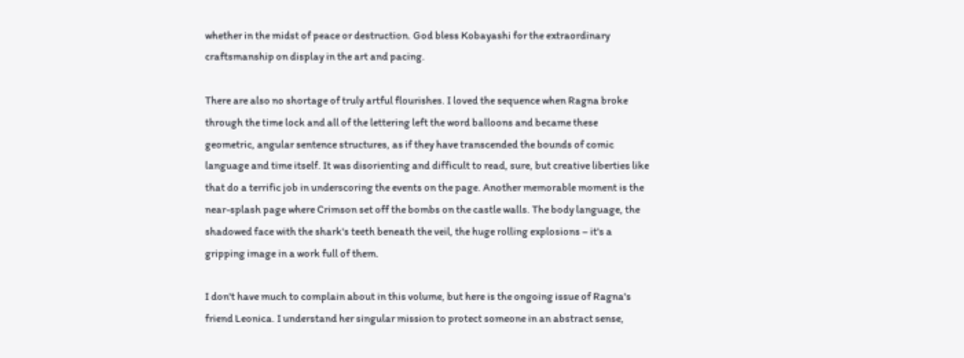whether in the midst of peace or destruction. God bless Kobayashi for the extraordinary craftsmanship on display in the art and pacing.

There are also no shortage of truly artful flourishes. I loved the sequence when Ragna broke through the time lock and all of the lettering left the word balloons and became these geometric, angular sentence structures, as if they have transcended the bounds of comic language and time itself. It was disorienting and difficult to read, sure, but creative liberties like that do a terrific job in underscoring the events on the page. Another memorable moment is the near-splash page where Crimson set off the bombs on the castle walls. The body language, the shadowed face with the shark's teeth beneath the veil, the huge rolling explosions – it's a gripping image in a work full of them.

I don't have much to complain about in this volume, but here is the ongoing issue of Ragna's friend Leonica. I understand her singular mission to protect someone in an abstract sense,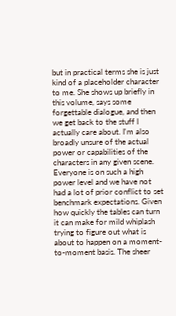but in practical terms she is just kind of a placeholder character to me. She shows up briefly in this volume, says some forgettable dialogue, and then we get back to the stuff I actually care about. I'm also broadly unsure of the actual power or capabilities of the characters in any given scene. Everyone is on such a high power level and we have not had a lot of prior conflict to set benchmark expectations. Given how quickly the tables can turn it can make for mild whiplash trying to figure out what is about to happen on a moment-to-moment basis. The sheer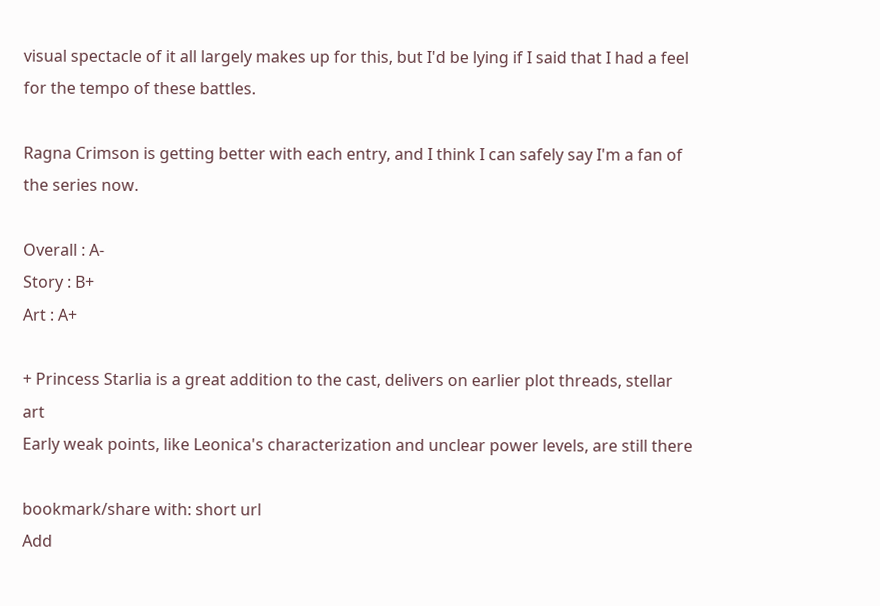visual spectacle of it all largely makes up for this, but I'd be lying if I said that I had a feel for the tempo of these battles.

Ragna Crimson is getting better with each entry, and I think I can safely say I'm a fan of the series now.

Overall : A-
Story : B+
Art : A+

+ Princess Starlia is a great addition to the cast, delivers on earlier plot threads, stellar art
Early weak points, like Leonica's characterization and unclear power levels, are still there

bookmark/share with: short url
Add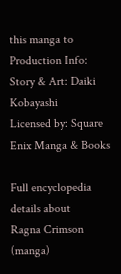this manga to
Production Info:
Story & Art: Daiki Kobayashi
Licensed by: Square Enix Manga & Books

Full encyclopedia details about
Ragna Crimson (manga)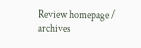Review homepage / archives